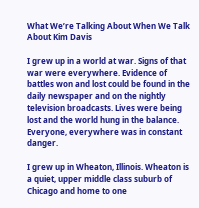What We’re Talking About When We Talk About Kim Davis

I grew up in a world at war. Signs of that war were everywhere. Evidence of battles won and lost could be found in the daily newspaper and on the nightly television broadcasts. Lives were being lost and the world hung in the balance. Everyone, everywhere was in constant danger.

I grew up in Wheaton, Illinois. Wheaton is a quiet, upper middle class suburb of Chicago and home to one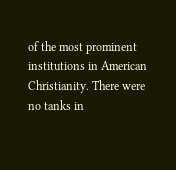of the most prominent institutions in American Christianity. There were no tanks in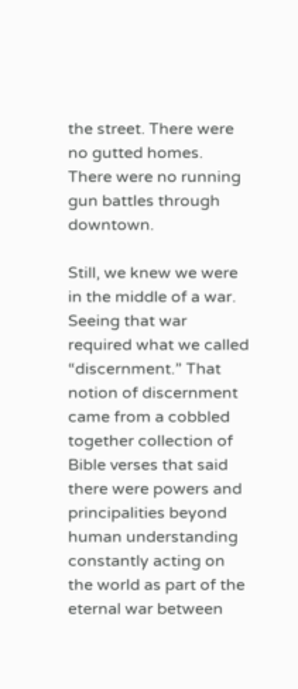the street. There were no gutted homes. There were no running gun battles through downtown.

Still, we knew we were in the middle of a war. Seeing that war required what we called “discernment.” That notion of discernment came from a cobbled together collection of Bible verses that said there were powers and principalities beyond human understanding constantly acting on the world as part of the eternal war between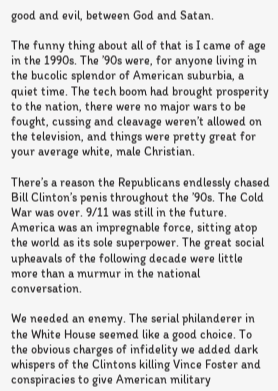good and evil, between God and Satan.

The funny thing about all of that is I came of age in the 1990s. The ’90s were, for anyone living in the bucolic splendor of American suburbia, a quiet time. The tech boom had brought prosperity to the nation, there were no major wars to be fought, cussing and cleavage weren’t allowed on the television, and things were pretty great for your average white, male Christian.

There’s a reason the Republicans endlessly chased Bill Clinton’s penis throughout the ’90s. The Cold War was over. 9/11 was still in the future. America was an impregnable force, sitting atop the world as its sole superpower. The great social upheavals of the following decade were little more than a murmur in the national conversation.

We needed an enemy. The serial philanderer in the White House seemed like a good choice. To the obvious charges of infidelity we added dark whispers of the Clintons killing Vince Foster and conspiracies to give American military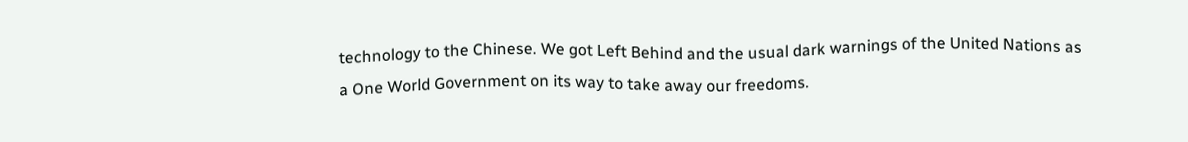technology to the Chinese. We got Left Behind and the usual dark warnings of the United Nations as a One World Government on its way to take away our freedoms.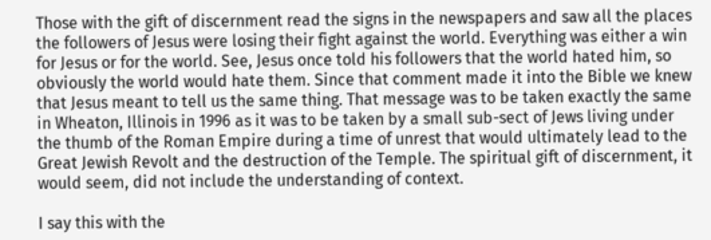Those with the gift of discernment read the signs in the newspapers and saw all the places the followers of Jesus were losing their fight against the world. Everything was either a win for Jesus or for the world. See, Jesus once told his followers that the world hated him, so obviously the world would hate them. Since that comment made it into the Bible we knew that Jesus meant to tell us the same thing. That message was to be taken exactly the same in Wheaton, Illinois in 1996 as it was to be taken by a small sub-sect of Jews living under the thumb of the Roman Empire during a time of unrest that would ultimately lead to the Great Jewish Revolt and the destruction of the Temple. The spiritual gift of discernment, it would seem, did not include the understanding of context.

I say this with the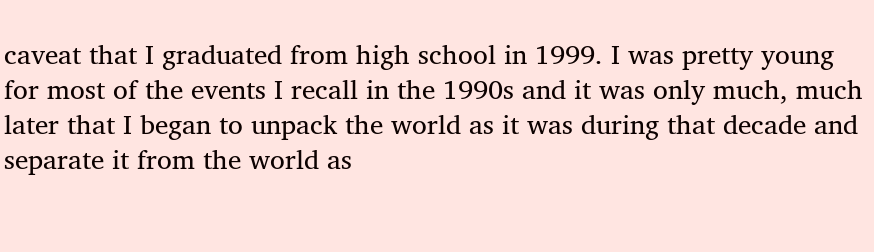caveat that I graduated from high school in 1999. I was pretty young for most of the events I recall in the 1990s and it was only much, much later that I began to unpack the world as it was during that decade and separate it from the world as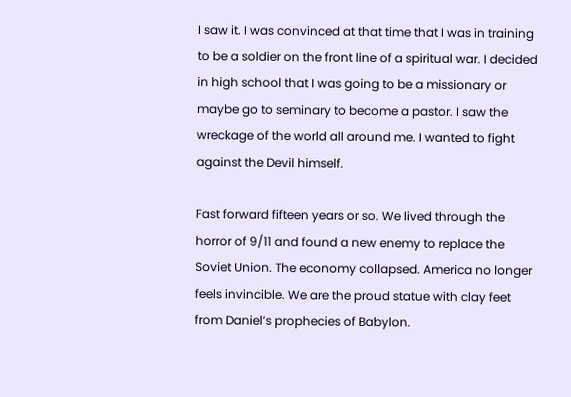I saw it. I was convinced at that time that I was in training to be a soldier on the front line of a spiritual war. I decided in high school that I was going to be a missionary or maybe go to seminary to become a pastor. I saw the wreckage of the world all around me. I wanted to fight against the Devil himself.

Fast forward fifteen years or so. We lived through the horror of 9/11 and found a new enemy to replace the Soviet Union. The economy collapsed. America no longer feels invincible. We are the proud statue with clay feet from Daniel’s prophecies of Babylon.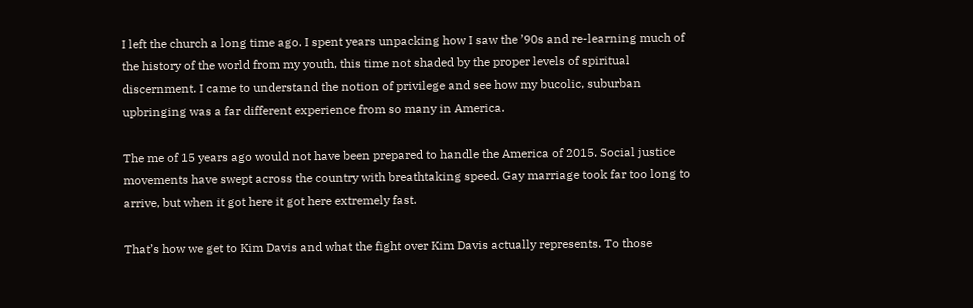I left the church a long time ago. I spent years unpacking how I saw the ’90s and re-learning much of the history of the world from my youth, this time not shaded by the proper levels of spiritual discernment. I came to understand the notion of privilege and see how my bucolic, suburban upbringing was a far different experience from so many in America.

The me of 15 years ago would not have been prepared to handle the America of 2015. Social justice movements have swept across the country with breathtaking speed. Gay marriage took far too long to arrive, but when it got here it got here extremely fast.

That’s how we get to Kim Davis and what the fight over Kim Davis actually represents. To those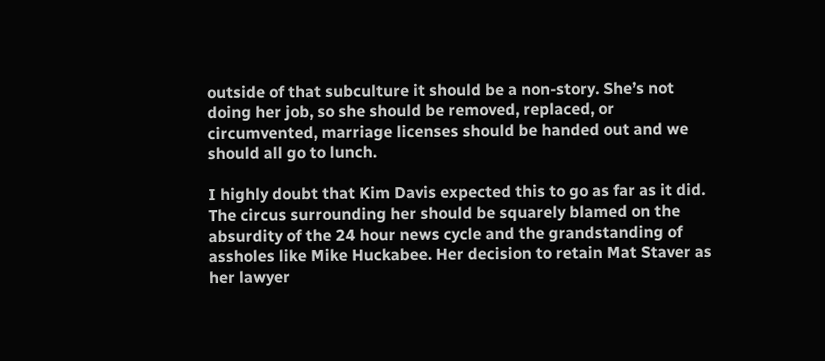outside of that subculture it should be a non-story. She’s not doing her job, so she should be removed, replaced, or circumvented, marriage licenses should be handed out and we should all go to lunch.

I highly doubt that Kim Davis expected this to go as far as it did. The circus surrounding her should be squarely blamed on the absurdity of the 24 hour news cycle and the grandstanding of assholes like Mike Huckabee. Her decision to retain Mat Staver as her lawyer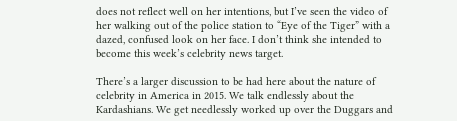does not reflect well on her intentions, but I’ve seen the video of her walking out of the police station to “Eye of the Tiger” with a dazed, confused look on her face. I don’t think she intended to become this week’s celebrity news target.

There’s a larger discussion to be had here about the nature of celebrity in America in 2015. We talk endlessly about the Kardashians. We get needlessly worked up over the Duggars and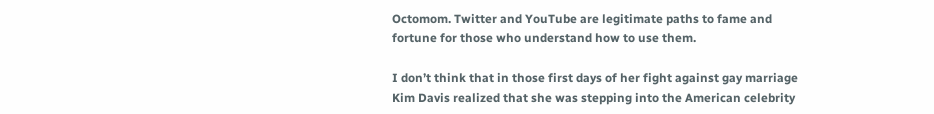Octomom. Twitter and YouTube are legitimate paths to fame and fortune for those who understand how to use them.

I don’t think that in those first days of her fight against gay marriage Kim Davis realized that she was stepping into the American celebrity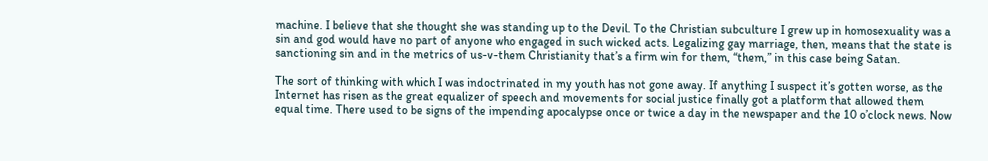machine. I believe that she thought she was standing up to the Devil. To the Christian subculture I grew up in homosexuality was a sin and god would have no part of anyone who engaged in such wicked acts. Legalizing gay marriage, then, means that the state is sanctioning sin and in the metrics of us-v-them Christianity that’s a firm win for them, “them,” in this case being Satan.

The sort of thinking with which I was indoctrinated in my youth has not gone away. If anything I suspect it’s gotten worse, as the Internet has risen as the great equalizer of speech and movements for social justice finally got a platform that allowed them equal time. There used to be signs of the impending apocalypse once or twice a day in the newspaper and the 10 o’clock news. Now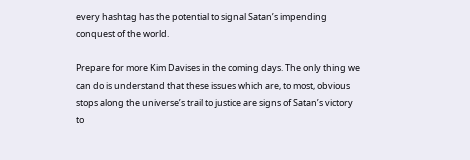every hashtag has the potential to signal Satan’s impending conquest of the world.

Prepare for more Kim Davises in the coming days. The only thing we can do is understand that these issues which are, to most, obvious stops along the universe’s trail to justice are signs of Satan’s victory to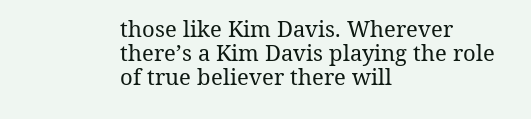those like Kim Davis. Wherever there’s a Kim Davis playing the role of true believer there will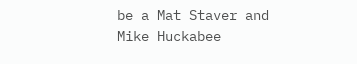be a Mat Staver and Mike Huckabee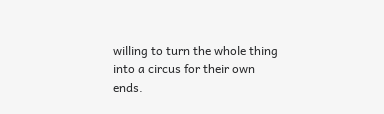willing to turn the whole thing into a circus for their own ends.